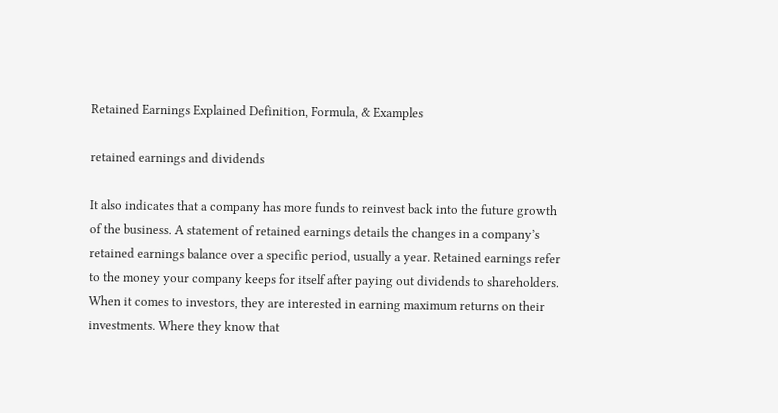Retained Earnings Explained Definition, Formula, & Examples

retained earnings and dividends

It also indicates that a company has more funds to reinvest back into the future growth of the business. A statement of retained earnings details the changes in a company’s retained earnings balance over a specific period, usually a year. Retained earnings refer to the money your company keeps for itself after paying out dividends to shareholders. When it comes to investors, they are interested in earning maximum returns on their investments. Where they know that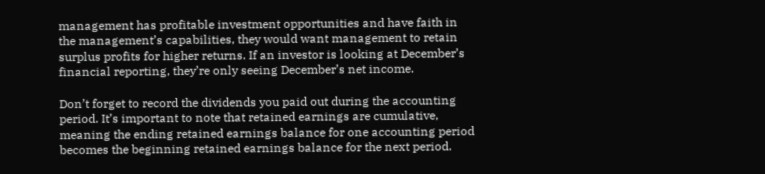management has profitable investment opportunities and have faith in the management’s capabilities, they would want management to retain surplus profits for higher returns. If an investor is looking at December’s financial reporting, they’re only seeing December’s net income.

Don’t forget to record the dividends you paid out during the accounting period. It’s important to note that retained earnings are cumulative, meaning the ending retained earnings balance for one accounting period becomes the beginning retained earnings balance for the next period.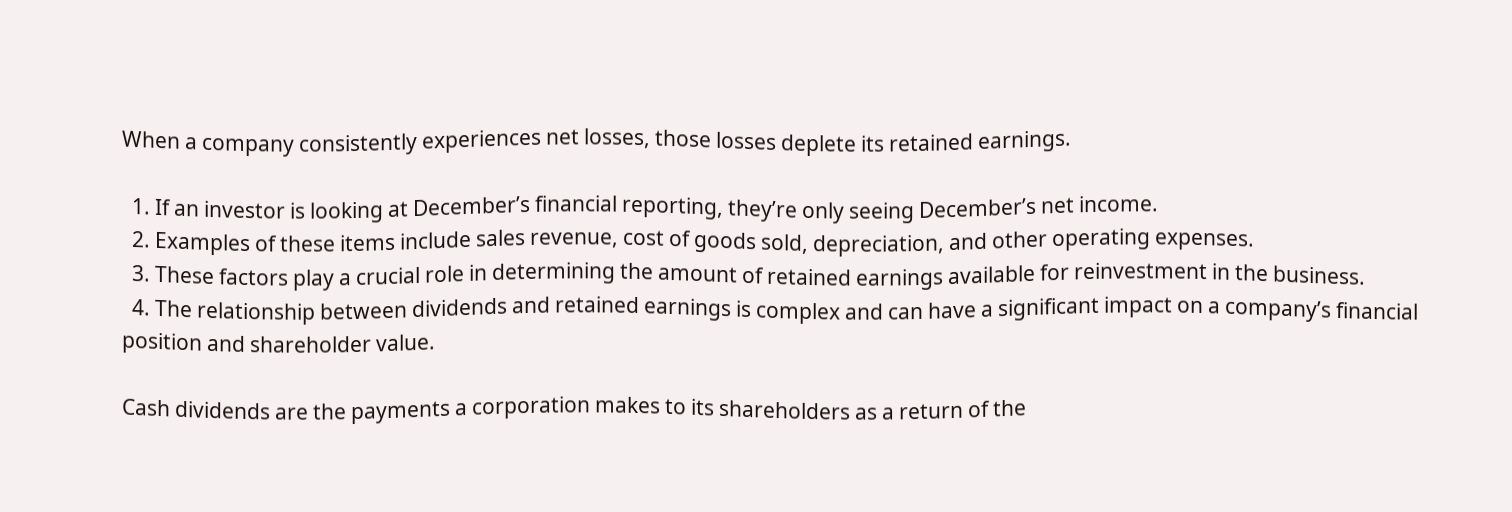When a company consistently experiences net losses, those losses deplete its retained earnings.

  1. If an investor is looking at December’s financial reporting, they’re only seeing December’s net income.
  2. Examples of these items include sales revenue, cost of goods sold, depreciation, and other operating expenses.
  3. These factors play a crucial role in determining the amount of retained earnings available for reinvestment in the business.
  4. The relationship between dividends and retained earnings is complex and can have a significant impact on a company’s financial position and shareholder value.

Cash dividends are the payments a corporation makes to its shareholders as a return of the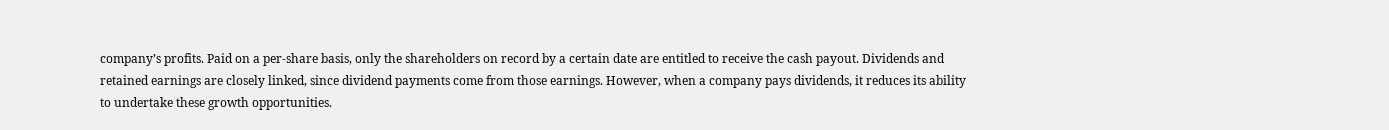company’s profits. Paid on a per-share basis, only the shareholders on record by a certain date are entitled to receive the cash payout. Dividends and retained earnings are closely linked, since dividend payments come from those earnings. However, when a company pays dividends, it reduces its ability to undertake these growth opportunities.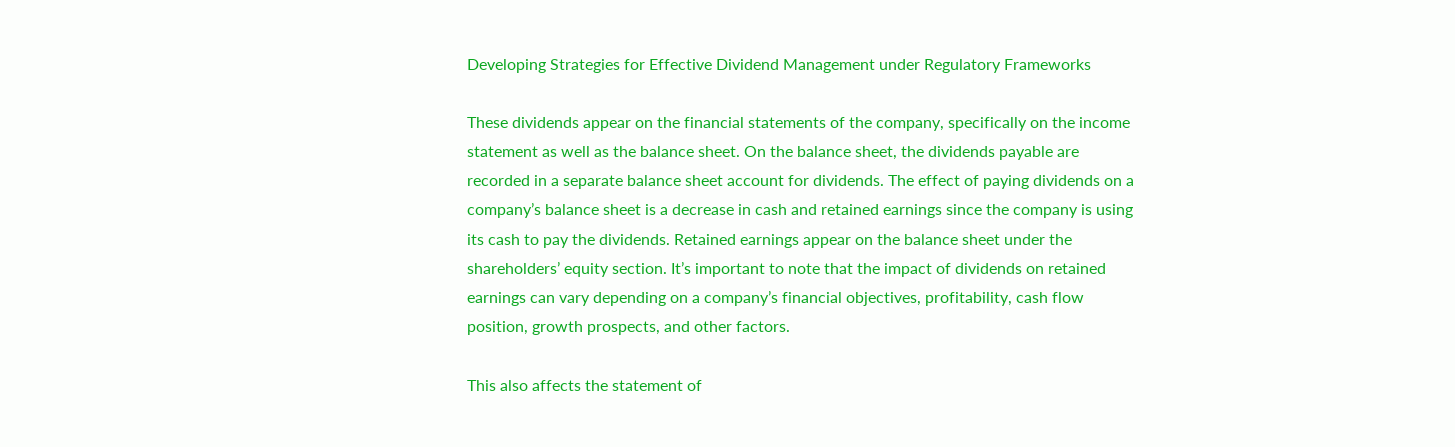Developing Strategies for Effective Dividend Management under Regulatory Frameworks

These dividends appear on the financial statements of the company, specifically on the income statement as well as the balance sheet. On the balance sheet, the dividends payable are recorded in a separate balance sheet account for dividends. The effect of paying dividends on a company’s balance sheet is a decrease in cash and retained earnings since the company is using its cash to pay the dividends. Retained earnings appear on the balance sheet under the shareholders’ equity section. It’s important to note that the impact of dividends on retained earnings can vary depending on a company’s financial objectives, profitability, cash flow position, growth prospects, and other factors.

This also affects the statement of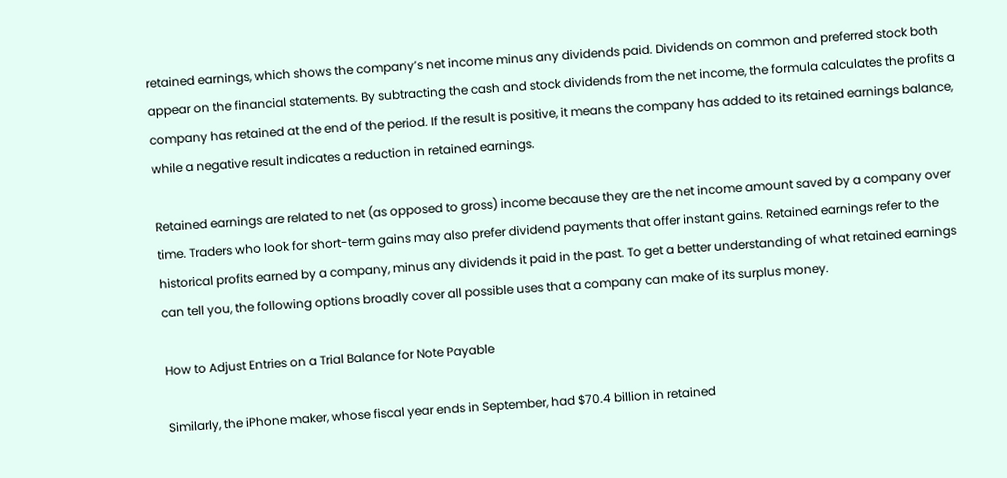retained earnings, which shows the company’s net income minus any dividends paid. Dividends on common and preferred stock both appear on the financial statements. By subtracting the cash and stock dividends from the net income, the formula calculates the profits a company has retained at the end of the period. If the result is positive, it means the company has added to its retained earnings balance, while a negative result indicates a reduction in retained earnings.

Retained earnings are related to net (as opposed to gross) income because they are the net income amount saved by a company over time. Traders who look for short-term gains may also prefer dividend payments that offer instant gains. Retained earnings refer to the historical profits earned by a company, minus any dividends it paid in the past. To get a better understanding of what retained earnings can tell you, the following options broadly cover all possible uses that a company can make of its surplus money.

How to Adjust Entries on a Trial Balance for Note Payable

Similarly, the iPhone maker, whose fiscal year ends in September, had $70.4 billion in retained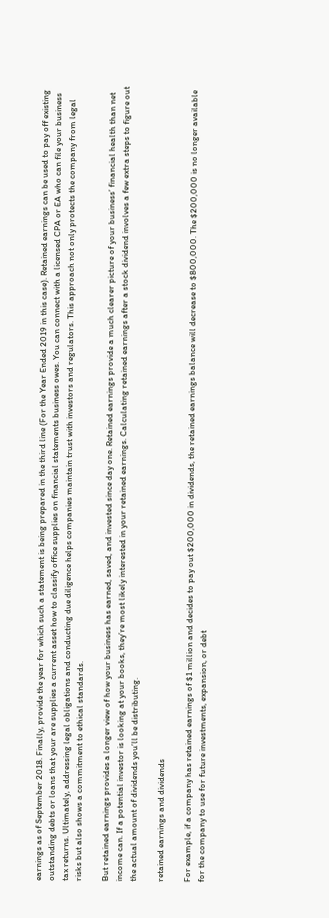earnings as of September 2018. Finally, provide the year for which such a statement is being prepared in the third line (For the Year Ended 2019 in this case). Retained earnings can be used to pay off existing outstanding debts or loans that your are supplies a current asset how to classify office supplies on financial statements business owes. You can connect with a licensed CPA or EA who can file your business tax returns. Ultimately, addressing legal obligations and conducting due diligence helps companies maintain trust with investors and regulators. This approach not only protects the company from legal risks but also shows a commitment to ethical standards.

But retained earnings provides a longer view of how your business has earned, saved, and invested since day one. Retained earnings provide a much clearer picture of your business’ financial health than net income can. If a potential investor is looking at your books, they’re most likely interested in your retained earnings. Calculating retained earnings after a stock dividend involves a few extra steps to figure out the actual amount of dividends you’ll be distributing.

retained earnings and dividends

For example, if a company has retained earnings of $1 million and decides to pay out $200,000 in dividends, the retained earnings balance will decrease to $800,000. The $200,000 is no longer available for the company to use for future investments, expansion, or debt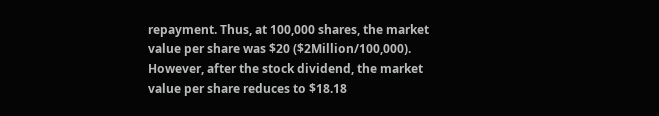repayment. Thus, at 100,000 shares, the market value per share was $20 ($2Million/100,000). However, after the stock dividend, the market value per share reduces to $18.18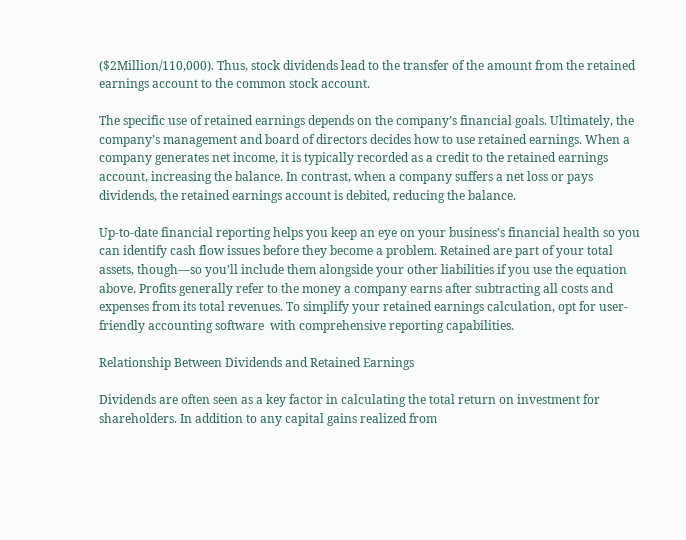($2Million/110,000). Thus, stock dividends lead to the transfer of the amount from the retained earnings account to the common stock account.

The specific use of retained earnings depends on the company’s financial goals. Ultimately, the company’s management and board of directors decides how to use retained earnings. When a company generates net income, it is typically recorded as a credit to the retained earnings account, increasing the balance. In contrast, when a company suffers a net loss or pays dividends, the retained earnings account is debited, reducing the balance.

Up-to-date financial reporting helps you keep an eye on your business’s financial health so you can identify cash flow issues before they become a problem. Retained are part of your total assets, though—so you’ll include them alongside your other liabilities if you use the equation above. Profits generally refer to the money a company earns after subtracting all costs and expenses from its total revenues. To simplify your retained earnings calculation, opt for user-friendly accounting software  with comprehensive reporting capabilities.

Relationship Between Dividends and Retained Earnings

Dividends are often seen as a key factor in calculating the total return on investment for shareholders. In addition to any capital gains realized from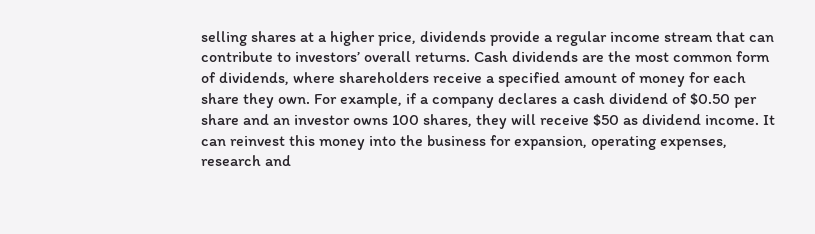selling shares at a higher price, dividends provide a regular income stream that can contribute to investors’ overall returns. Cash dividends are the most common form of dividends, where shareholders receive a specified amount of money for each share they own. For example, if a company declares a cash dividend of $0.50 per share and an investor owns 100 shares, they will receive $50 as dividend income. It can reinvest this money into the business for expansion, operating expenses, research and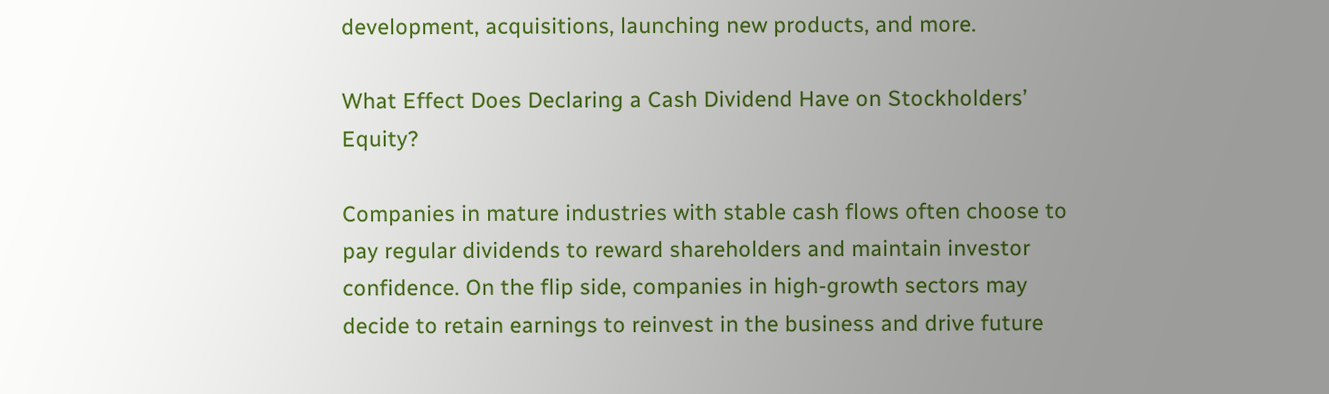development, acquisitions, launching new products, and more.

What Effect Does Declaring a Cash Dividend Have on Stockholders’ Equity?

Companies in mature industries with stable cash flows often choose to pay regular dividends to reward shareholders and maintain investor confidence. On the flip side, companies in high-growth sectors may decide to retain earnings to reinvest in the business and drive future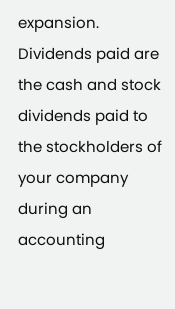expansion. Dividends paid are the cash and stock dividends paid to the stockholders of your company during an accounting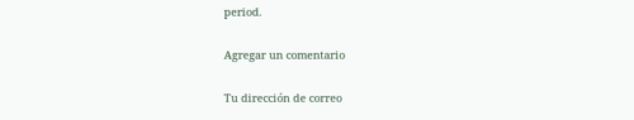period.

Agregar un comentario

Tu dirección de correo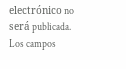electrónico no será publicada. Los campos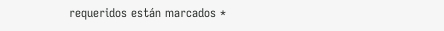requeridos están marcados *